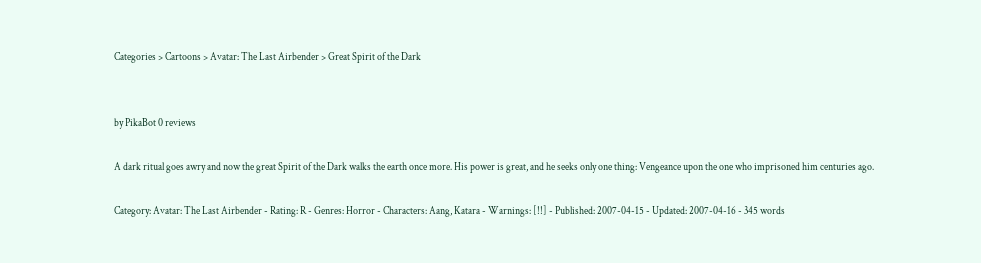Categories > Cartoons > Avatar: The Last Airbender > Great Spirit of the Dark


by PikaBot 0 reviews

A dark ritual goes awry and now the great Spirit of the Dark walks the earth once more. His power is great, and he seeks only one thing: Vengeance upon the one who imprisoned him centuries ago.

Category: Avatar: The Last Airbender - Rating: R - Genres: Horror - Characters: Aang, Katara - Warnings: [!!] - Published: 2007-04-15 - Updated: 2007-04-16 - 345 words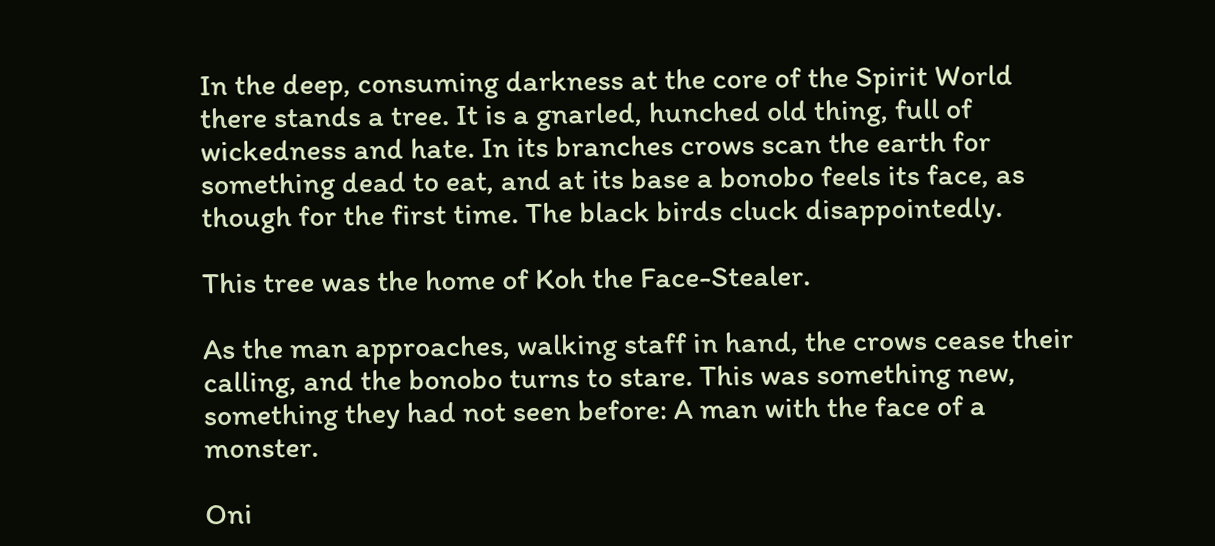In the deep, consuming darkness at the core of the Spirit World there stands a tree. It is a gnarled, hunched old thing, full of wickedness and hate. In its branches crows scan the earth for something dead to eat, and at its base a bonobo feels its face, as though for the first time. The black birds cluck disappointedly.

This tree was the home of Koh the Face-Stealer.

As the man approaches, walking staff in hand, the crows cease their calling, and the bonobo turns to stare. This was something new, something they had not seen before: A man with the face of a monster.

Oni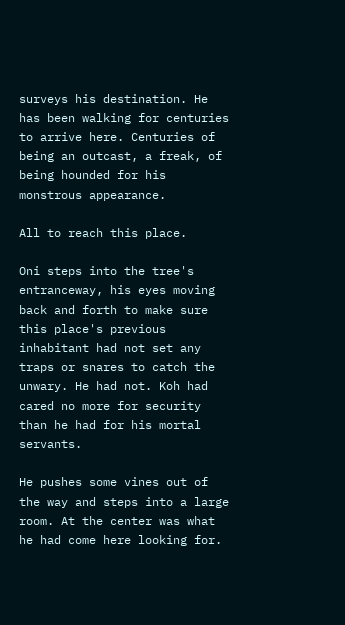surveys his destination. He has been walking for centuries to arrive here. Centuries of being an outcast, a freak, of being hounded for his monstrous appearance.

All to reach this place.

Oni steps into the tree's entranceway, his eyes moving back and forth to make sure this place's previous inhabitant had not set any traps or snares to catch the unwary. He had not. Koh had cared no more for security than he had for his mortal servants.

He pushes some vines out of the way and steps into a large room. At the center was what he had come here looking for.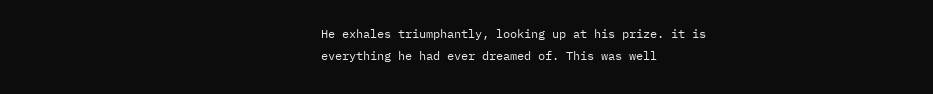He exhales triumphantly, looking up at his prize. it is everything he had ever dreamed of. This was well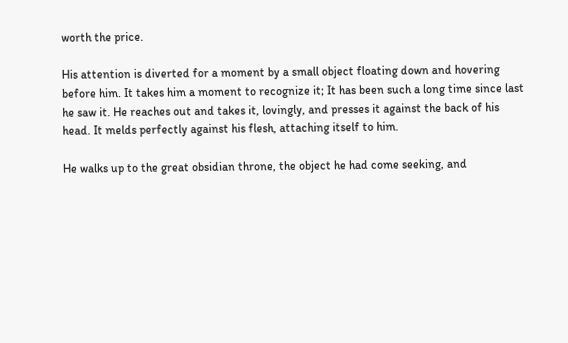worth the price.

His attention is diverted for a moment by a small object floating down and hovering before him. It takes him a moment to recognize it; It has been such a long time since last he saw it. He reaches out and takes it, lovingly, and presses it against the back of his head. It melds perfectly against his flesh, attaching itself to him.

He walks up to the great obsidian throne, the object he had come seeking, and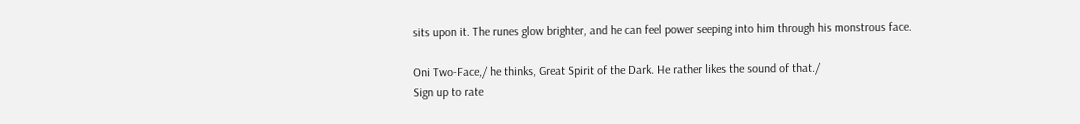sits upon it. The runes glow brighter, and he can feel power seeping into him through his monstrous face.

Oni Two-Face,/ he thinks, Great Spirit of the Dark. He rather likes the sound of that./
Sign up to rate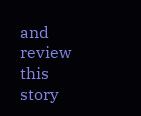and review this story